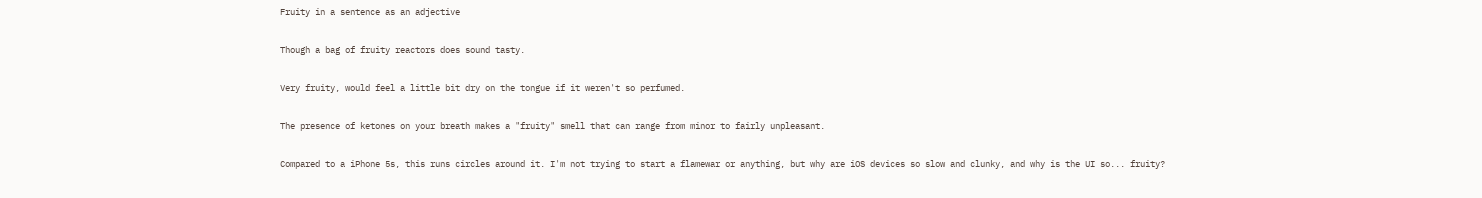Fruity in a sentence as an adjective

Though a bag of fruity reactors does sound tasty.

Very fruity, would feel a little bit dry on the tongue if it weren't so perfumed.

The presence of ketones on your breath makes a "fruity" smell that can range from minor to fairly unpleasant.

Compared to a iPhone 5s, this runs circles around it. I'm not trying to start a flamewar or anything, but why are iOS devices so slow and clunky, and why is the UI so... fruity?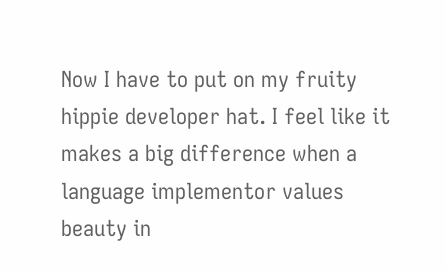Now I have to put on my fruity hippie developer hat. I feel like it makes a big difference when a language implementor values beauty in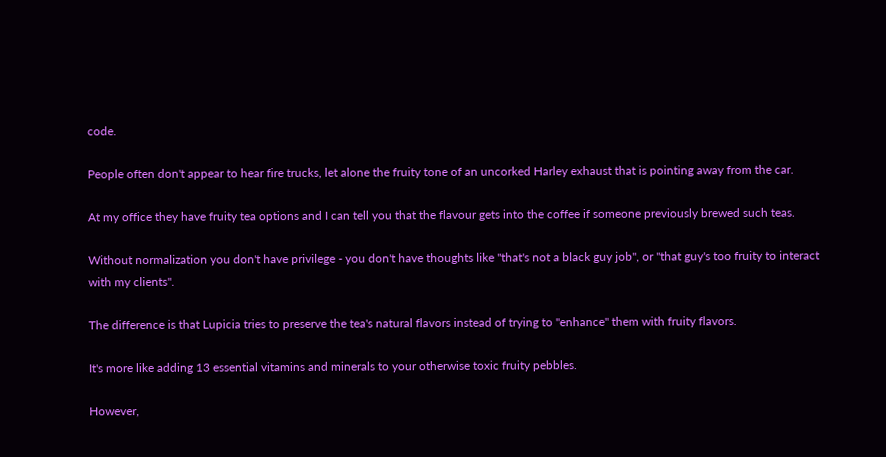code.

People often don't appear to hear fire trucks, let alone the fruity tone of an uncorked Harley exhaust that is pointing away from the car.

At my office they have fruity tea options and I can tell you that the flavour gets into the coffee if someone previously brewed such teas.

Without normalization you don't have privilege - you don't have thoughts like "that's not a black guy job", or "that guy's too fruity to interact with my clients".

The difference is that Lupicia tries to preserve the tea's natural flavors instead of trying to "enhance" them with fruity flavors.

It's more like adding 13 essential vitamins and minerals to your otherwise toxic fruity pebbles.

However,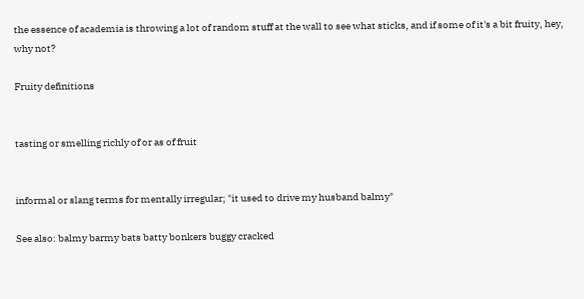the essence of academia is throwing a lot of random stuff at the wall to see what sticks, and if some of it's a bit fruity, hey, why not?

Fruity definitions


tasting or smelling richly of or as of fruit


informal or slang terms for mentally irregular; "it used to drive my husband balmy"

See also: balmy barmy bats batty bonkers buggy cracked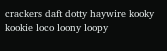crackers daft dotty haywire kooky kookie loco loony loopy